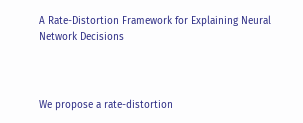A Rate-Distortion Framework for Explaining Neural Network Decisions



We propose a rate-distortion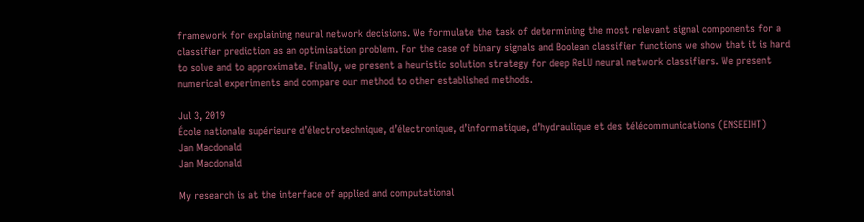framework for explaining neural network decisions. We formulate the task of determining the most relevant signal components for a classifier prediction as an optimisation problem. For the case of binary signals and Boolean classifier functions we show that it is hard to solve and to approximate. Finally, we present a heuristic solution strategy for deep ReLU neural network classifiers. We present numerical experiments and compare our method to other established methods.

Jul 3, 2019
École nationale supérieure d’électrotechnique, d’électronique, d’informatique, d’hydraulique et des télécommunications (ENSEEIHT)
Jan Macdonald
Jan Macdonald

My research is at the interface of applied and computational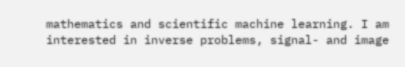mathematics and scientific machine learning. I am interested in inverse problems, signal- and image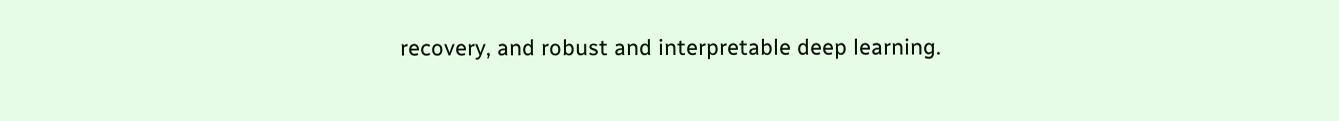recovery, and robust and interpretable deep learning.